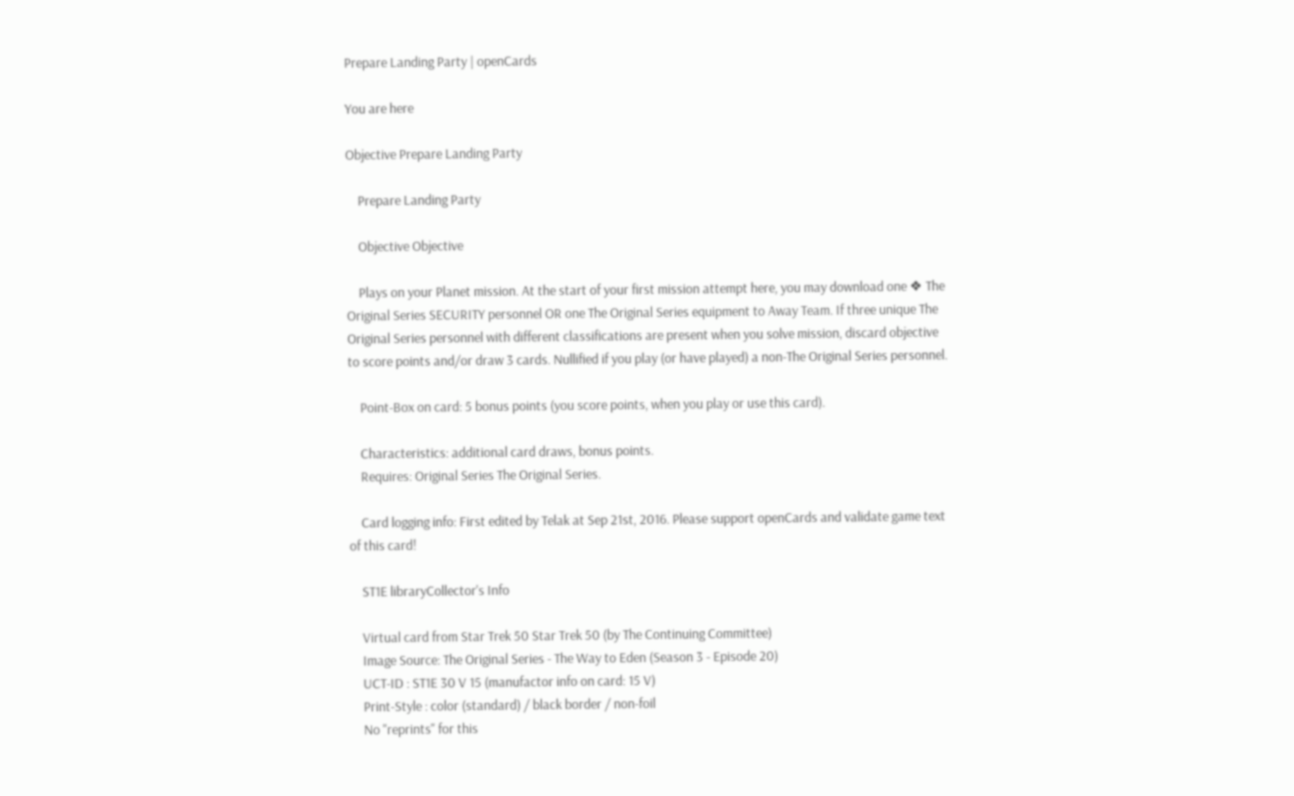Prepare Landing Party | openCards

You are here

Objective Prepare Landing Party

    Prepare Landing Party

    Objective Objective

    Plays on your Planet mission. At the start of your first mission attempt here, you may download one ❖ The Original Series SECURITY personnel OR one The Original Series equipment to Away Team. If three unique The Original Series personnel with different classifications are present when you solve mission, discard objective to score points and/or draw 3 cards. Nullified if you play (or have played) a non-The Original Series personnel.

    Point-Box on card: 5 bonus points (you score points, when you play or use this card).

    Characteristics: additional card draws, bonus points.
    Requires: Original Series The Original Series.

    Card logging info: First edited by Telak at Sep 21st, 2016. Please support openCards and validate game text of this card!

    ST1E libraryCollector's Info

    Virtual card from Star Trek 50 Star Trek 50 (by The Continuing Committee)
    Image Source: The Original Series - The Way to Eden (Season 3 - Episode 20)
    UCT-ID : ST1E 30 V 15 (manufactor info on card: 15 V)
    Print-Style : color (standard) / black border / non-foil
    No "reprints" for this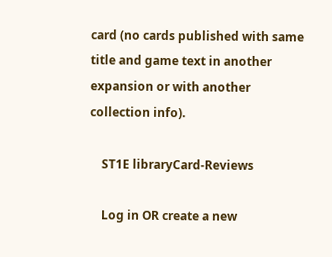card (no cards published with same title and game text in another expansion or with another collection info).

    ST1E libraryCard-Reviews

    Log in OR create a new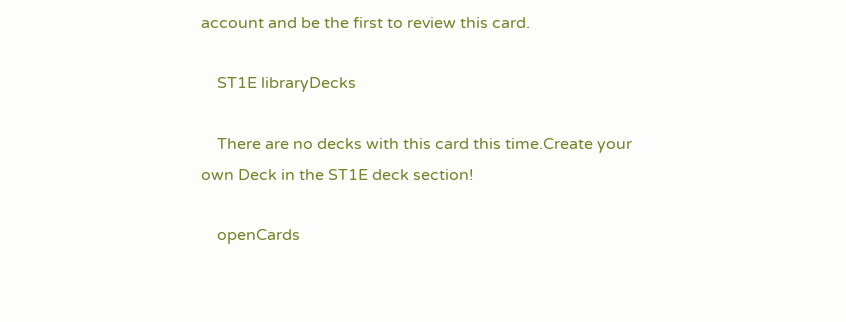account and be the first to review this card.

    ST1E libraryDecks

    There are no decks with this card this time.Create your own Deck in the ST1E deck section!

    openCards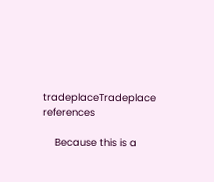tradeplaceTradeplace references

    Because this is a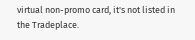virtual non-promo card, it's not listed in the Tradeplace.